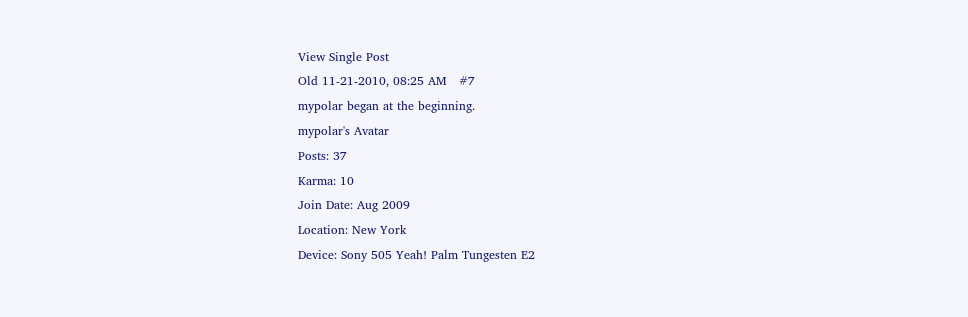View Single Post
Old 11-21-2010, 08:25 AM   #7
mypolar began at the beginning.
mypolar's Avatar
Posts: 37
Karma: 10
Join Date: Aug 2009
Location: New York
Device: Sony 505 Yeah! Palm Tungesten E2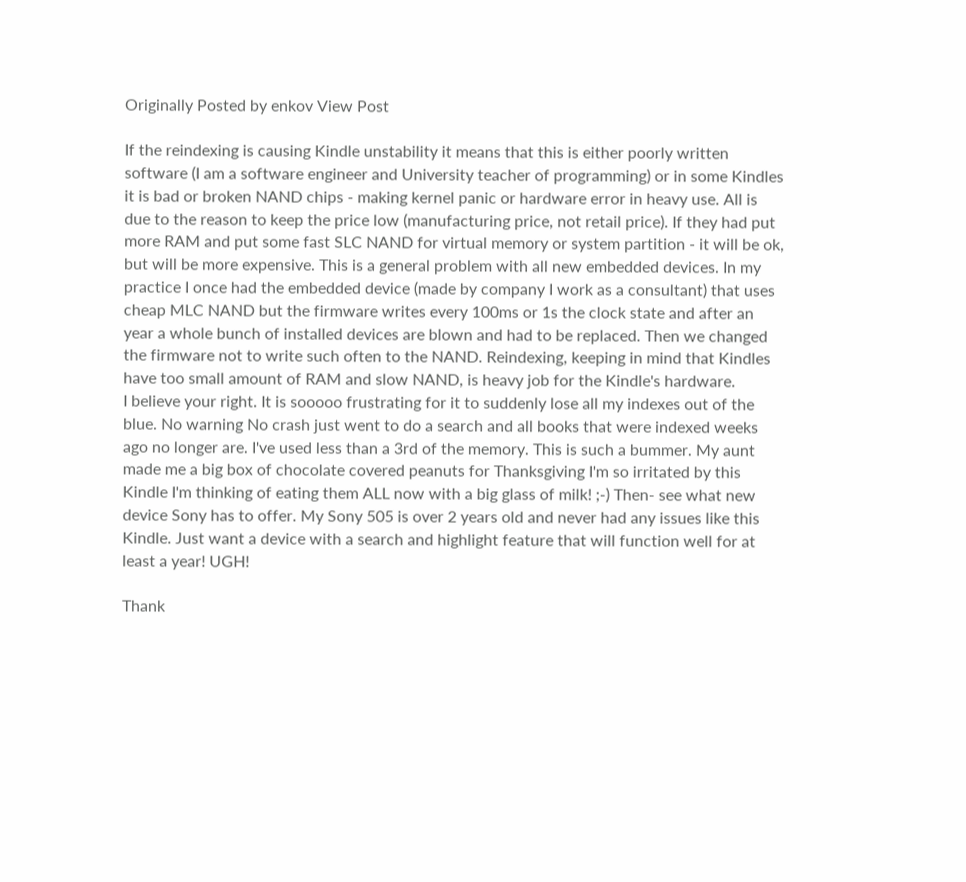Originally Posted by enkov View Post

If the reindexing is causing Kindle unstability it means that this is either poorly written software (I am a software engineer and University teacher of programming) or in some Kindles it is bad or broken NAND chips - making kernel panic or hardware error in heavy use. All is due to the reason to keep the price low (manufacturing price, not retail price). If they had put more RAM and put some fast SLC NAND for virtual memory or system partition - it will be ok, but will be more expensive. This is a general problem with all new embedded devices. In my practice I once had the embedded device (made by company I work as a consultant) that uses cheap MLC NAND but the firmware writes every 100ms or 1s the clock state and after an year a whole bunch of installed devices are blown and had to be replaced. Then we changed the firmware not to write such often to the NAND. Reindexing, keeping in mind that Kindles have too small amount of RAM and slow NAND, is heavy job for the Kindle's hardware.
I believe your right. It is sooooo frustrating for it to suddenly lose all my indexes out of the blue. No warning No crash just went to do a search and all books that were indexed weeks ago no longer are. I've used less than a 3rd of the memory. This is such a bummer. My aunt made me a big box of chocolate covered peanuts for Thanksgiving I'm so irritated by this Kindle I'm thinking of eating them ALL now with a big glass of milk! ;-) Then- see what new device Sony has to offer. My Sony 505 is over 2 years old and never had any issues like this Kindle. Just want a device with a search and highlight feature that will function well for at least a year! UGH!

Thank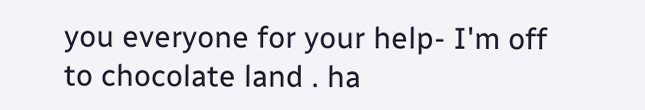you everyone for your help- I'm off to chocolate land . ha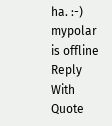ha. :-)
mypolar is offline   Reply With Quote